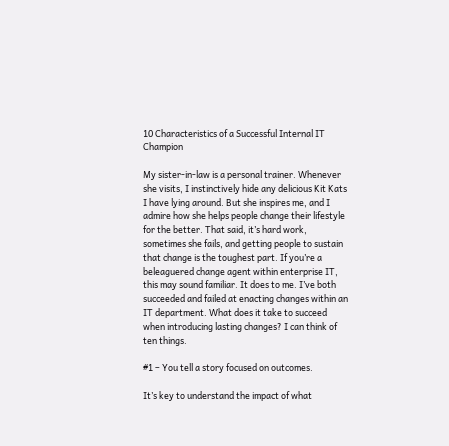10 Characteristics of a Successful Internal IT Champion

My sister-in-law is a personal trainer. Whenever she visits, I instinctively hide any delicious Kit Kats I have lying around. But she inspires me, and I admire how she helps people change their lifestyle for the better. That said, it’s hard work, sometimes she fails, and getting people to sustain that change is the toughest part. If you’re a beleaguered change agent within enterprise IT, this may sound familiar. It does to me. I’ve both succeeded and failed at enacting changes within an IT department. What does it take to succeed when introducing lasting changes? I can think of ten things.

#1 – You tell a story focused on outcomes.

It’s key to understand the impact of what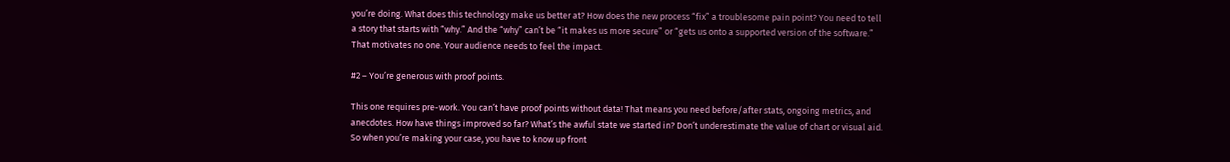you’re doing. What does this technology make us better at? How does the new process “fix” a troublesome pain point? You need to tell a story that starts with “why.” And the “why” can’t be “it makes us more secure” or “gets us onto a supported version of the software.” That motivates no one. Your audience needs to feel the impact.

#2 – You’re generous with proof points.

This one requires pre-work. You can’t have proof points without data! That means you need before/after stats, ongoing metrics, and anecdotes. How have things improved so far? What’s the awful state we started in? Don’t underestimate the value of chart or visual aid. So when you’re making your case, you have to know up front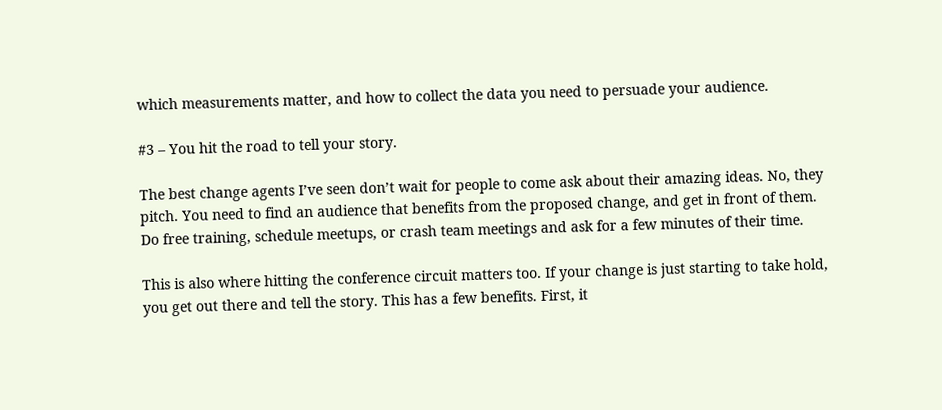which measurements matter, and how to collect the data you need to persuade your audience.

#3 – You hit the road to tell your story.

The best change agents I’ve seen don’t wait for people to come ask about their amazing ideas. No, they pitch. You need to find an audience that benefits from the proposed change, and get in front of them. Do free training, schedule meetups, or crash team meetings and ask for a few minutes of their time.

This is also where hitting the conference circuit matters too. If your change is just starting to take hold, you get out there and tell the story. This has a few benefits. First, it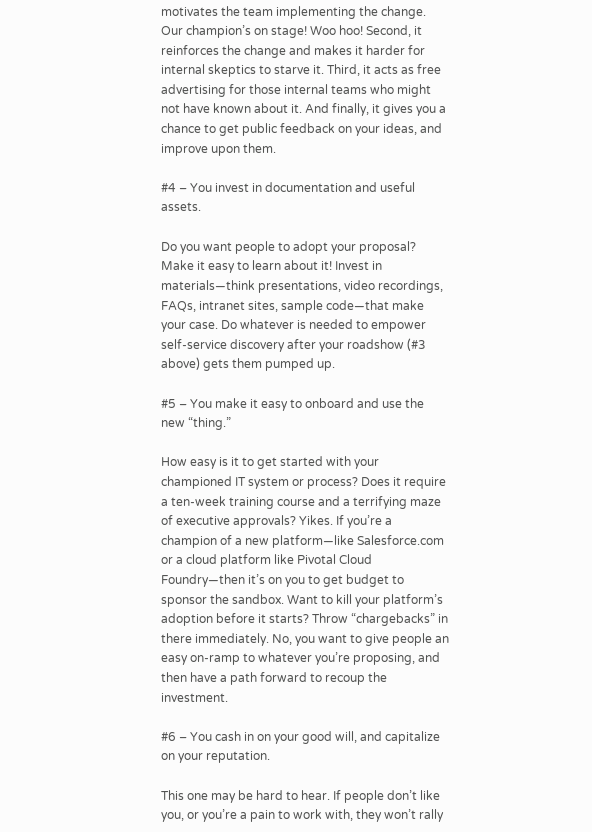motivates the team implementing the change. Our champion’s on stage! Woo hoo! Second, it reinforces the change and makes it harder for internal skeptics to starve it. Third, it acts as free advertising for those internal teams who might not have known about it. And finally, it gives you a chance to get public feedback on your ideas, and improve upon them.

#4 – You invest in documentation and useful assets.

Do you want people to adopt your proposal? Make it easy to learn about it! Invest in materials—think presentations, video recordings, FAQs, intranet sites, sample code—that make your case. Do whatever is needed to empower self-service discovery after your roadshow (#3 above) gets them pumped up.

#5 – You make it easy to onboard and use the new “thing.”

How easy is it to get started with your championed IT system or process? Does it require a ten-week training course and a terrifying maze of executive approvals? Yikes. If you’re a champion of a new platform—like Salesforce.com or a cloud platform like Pivotal Cloud Foundry—then it’s on you to get budget to sponsor the sandbox. Want to kill your platform’s adoption before it starts? Throw “chargebacks” in there immediately. No, you want to give people an easy on-ramp to whatever you’re proposing, and then have a path forward to recoup the investment.

#6 – You cash in on your good will, and capitalize on your reputation.

This one may be hard to hear. If people don’t like you, or you’re a pain to work with, they won’t rally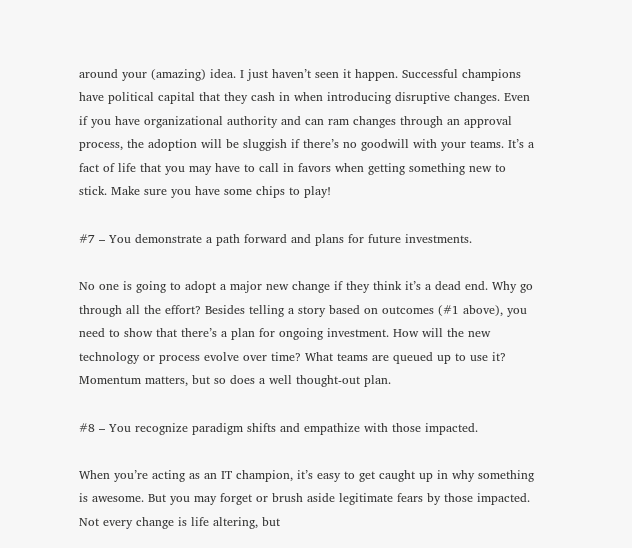around your (amazing) idea. I just haven’t seen it happen. Successful champions have political capital that they cash in when introducing disruptive changes. Even if you have organizational authority and can ram changes through an approval process, the adoption will be sluggish if there’s no goodwill with your teams. It’s a fact of life that you may have to call in favors when getting something new to stick. Make sure you have some chips to play!

#7 – You demonstrate a path forward and plans for future investments.

No one is going to adopt a major new change if they think it’s a dead end. Why go through all the effort? Besides telling a story based on outcomes (#1 above), you need to show that there’s a plan for ongoing investment. How will the new technology or process evolve over time? What teams are queued up to use it? Momentum matters, but so does a well thought-out plan.

#8 – You recognize paradigm shifts and empathize with those impacted.

When you’re acting as an IT champion, it’s easy to get caught up in why something is awesome. But you may forget or brush aside legitimate fears by those impacted. Not every change is life altering, but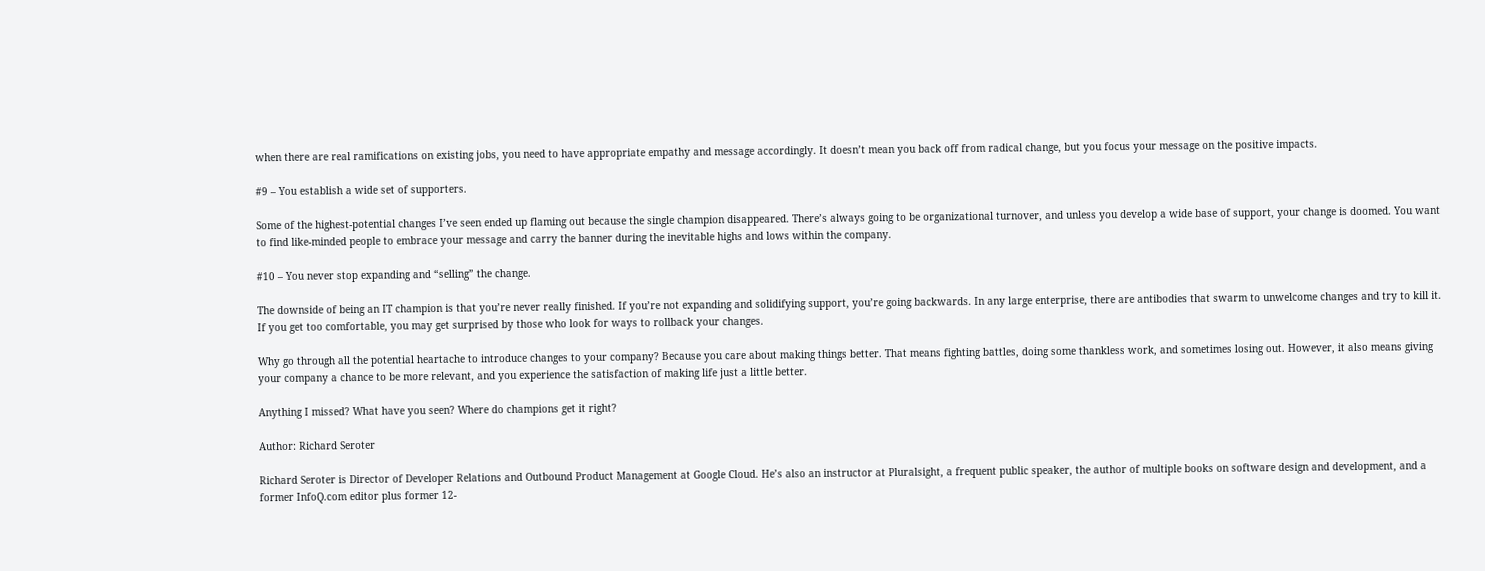when there are real ramifications on existing jobs, you need to have appropriate empathy and message accordingly. It doesn’t mean you back off from radical change, but you focus your message on the positive impacts.

#9 – You establish a wide set of supporters.

Some of the highest-potential changes I’ve seen ended up flaming out because the single champion disappeared. There’s always going to be organizational turnover, and unless you develop a wide base of support, your change is doomed. You want to find like-minded people to embrace your message and carry the banner during the inevitable highs and lows within the company.

#10 – You never stop expanding and “selling” the change.

The downside of being an IT champion is that you’re never really finished. If you’re not expanding and solidifying support, you’re going backwards. In any large enterprise, there are antibodies that swarm to unwelcome changes and try to kill it. If you get too comfortable, you may get surprised by those who look for ways to rollback your changes.

Why go through all the potential heartache to introduce changes to your company? Because you care about making things better. That means fighting battles, doing some thankless work, and sometimes losing out. However, it also means giving your company a chance to be more relevant, and you experience the satisfaction of making life just a little better.

Anything I missed? What have you seen? Where do champions get it right?

Author: Richard Seroter

Richard Seroter is Director of Developer Relations and Outbound Product Management at Google Cloud. He’s also an instructor at Pluralsight, a frequent public speaker, the author of multiple books on software design and development, and a former InfoQ.com editor plus former 12-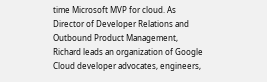time Microsoft MVP for cloud. As Director of Developer Relations and Outbound Product Management, Richard leads an organization of Google Cloud developer advocates, engineers,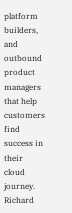platform builders, and outbound product managers that help customers find success in their cloud journey. Richard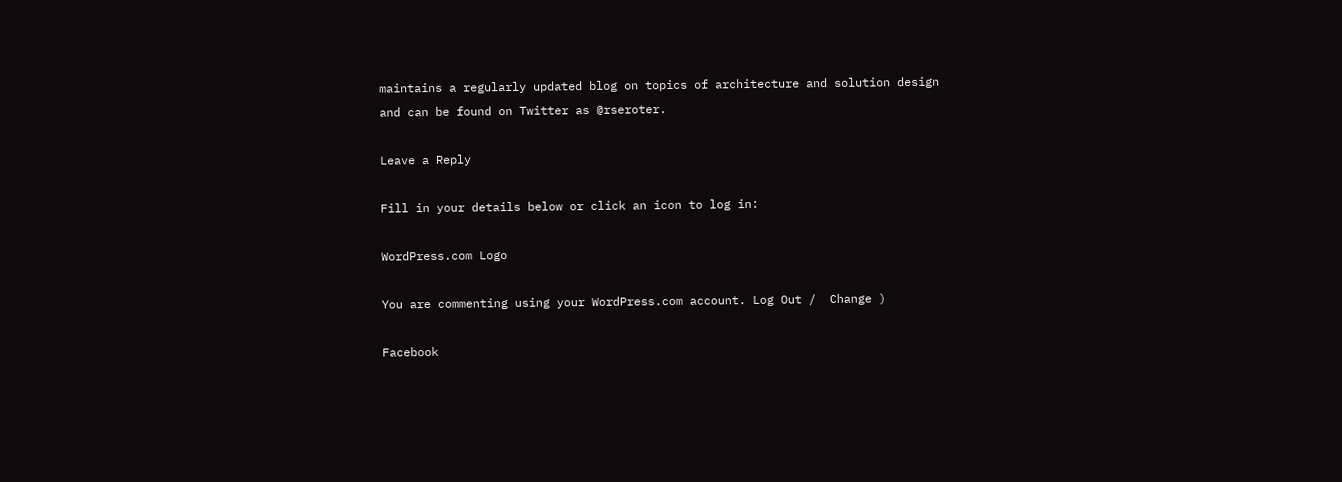maintains a regularly updated blog on topics of architecture and solution design and can be found on Twitter as @rseroter.

Leave a Reply

Fill in your details below or click an icon to log in:

WordPress.com Logo

You are commenting using your WordPress.com account. Log Out /  Change )

Facebook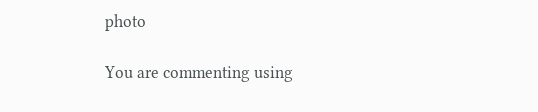photo

You are commenting using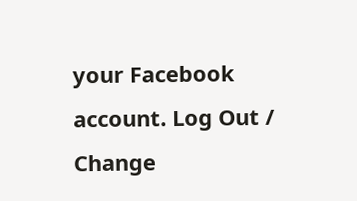your Facebook account. Log Out /  Change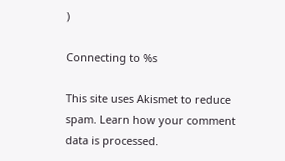)

Connecting to %s

This site uses Akismet to reduce spam. Learn how your comment data is processed.